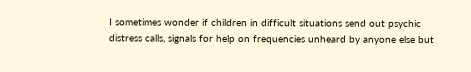I sometimes wonder if children in difficult situations send out psychic distress calls, signals for help on frequencies unheard by anyone else but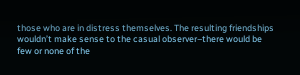those who are in distress themselves. The resulting friendships wouldn’t make sense to the casual observer–there would be few or none of the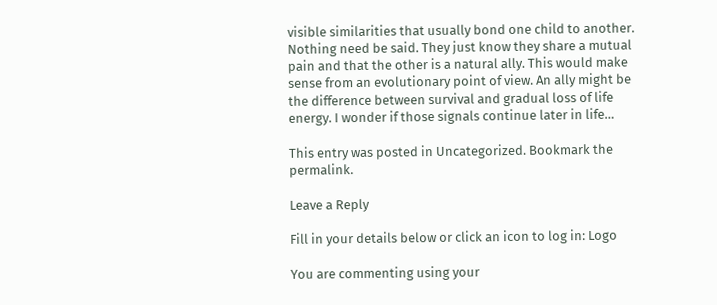visible similarities that usually bond one child to another. Nothing need be said. They just know they share a mutual pain and that the other is a natural ally. This would make sense from an evolutionary point of view. An ally might be the difference between survival and gradual loss of life energy. I wonder if those signals continue later in life…

This entry was posted in Uncategorized. Bookmark the permalink.

Leave a Reply

Fill in your details below or click an icon to log in: Logo

You are commenting using your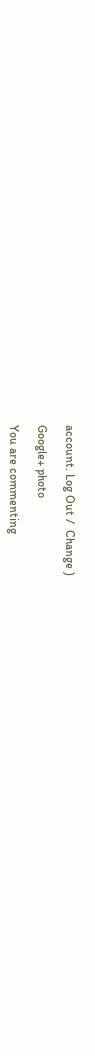account. Log Out /  Change )

Google+ photo

You are commenting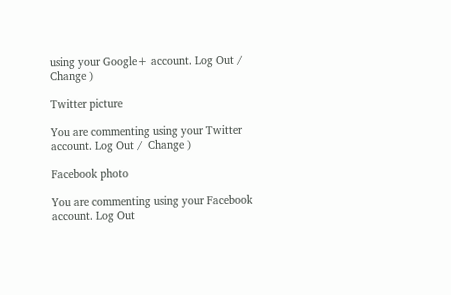using your Google+ account. Log Out /  Change )

Twitter picture

You are commenting using your Twitter account. Log Out /  Change )

Facebook photo

You are commenting using your Facebook account. Log Out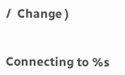/  Change )


Connecting to %s